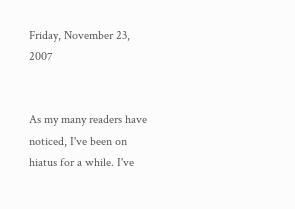Friday, November 23, 2007


As my many readers have noticed, I've been on hiatus for a while. I've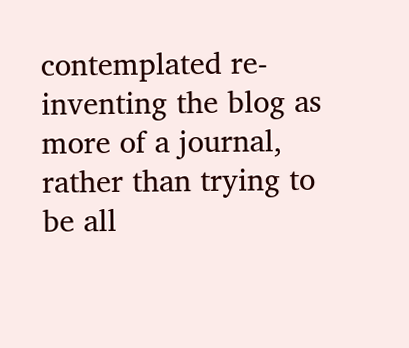contemplated re-inventing the blog as more of a journal, rather than trying to be all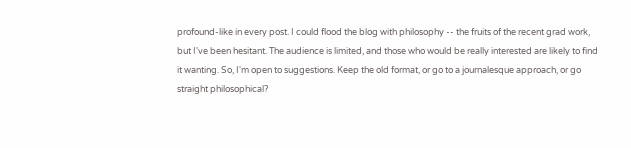profound-like in every post. I could flood the blog with philosophy -- the fruits of the recent grad work, but I've been hesitant. The audience is limited, and those who would be really interested are likely to find it wanting. So, I'm open to suggestions. Keep the old format, or go to a journalesque approach, or go straight philosophical?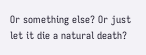Or something else? Or just let it die a natural death?